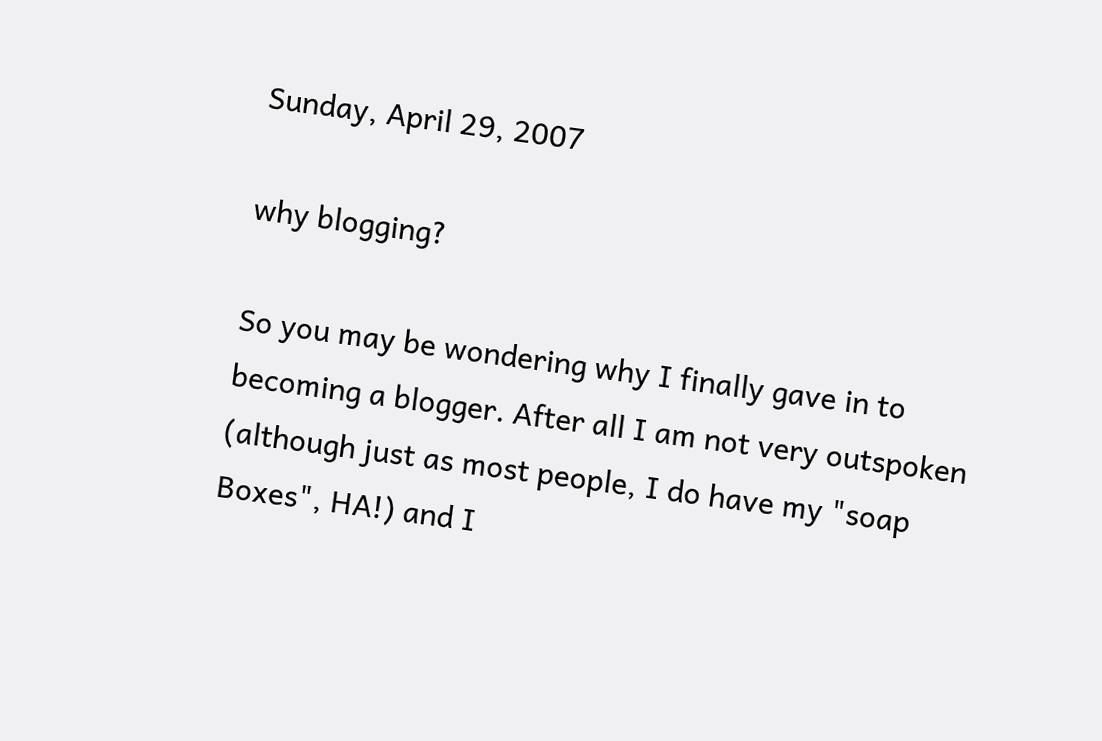Sunday, April 29, 2007

why blogging?

So you may be wondering why I finally gave in to becoming a blogger. After all I am not very outspoken (although just as most people, I do have my "soap Boxes", HA!) and I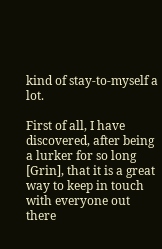kind of stay-to-myself a lot.

First of all, I have discovered, after being a lurker for so long [Grin], that it is a great way to keep in touch with everyone out there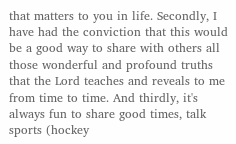that matters to you in life. Secondly, I have had the conviction that this would be a good way to share with others all those wonderful and profound truths that the Lord teaches and reveals to me from time to time. And thirdly, it's always fun to share good times, talk sports (hockey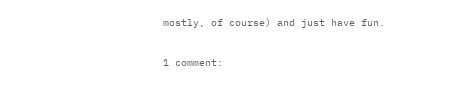mostly, of course) and just have fun.

1 comment: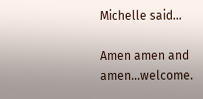Michelle said...

Amen amen and amen...welcome.